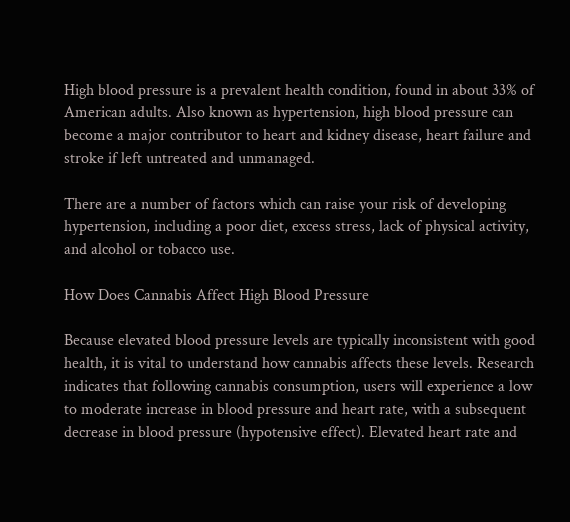High blood pressure is a prevalent health condition, found in about 33% of American adults. Also known as hypertension, high blood pressure can become a major contributor to heart and kidney disease, heart failure and stroke if left untreated and unmanaged.

There are a number of factors which can raise your risk of developing hypertension, including a poor diet, excess stress, lack of physical activity, and alcohol or tobacco use.

How Does Cannabis Affect High Blood Pressure

Because elevated blood pressure levels are typically inconsistent with good health, it is vital to understand how cannabis affects these levels. Research indicates that following cannabis consumption, users will experience a low to moderate increase in blood pressure and heart rate, with a subsequent decrease in blood pressure (hypotensive effect). Elevated heart rate and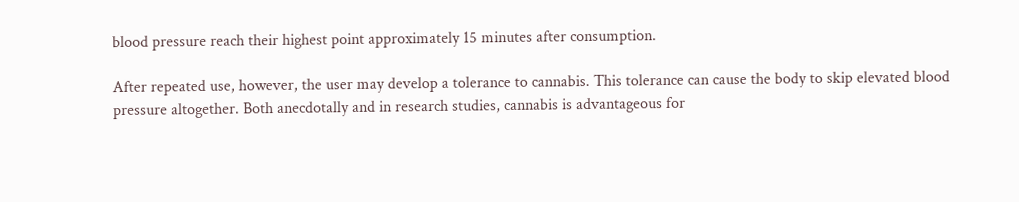blood pressure reach their highest point approximately 15 minutes after consumption.

After repeated use, however, the user may develop a tolerance to cannabis. This tolerance can cause the body to skip elevated blood pressure altogether. Both anecdotally and in research studies, cannabis is advantageous for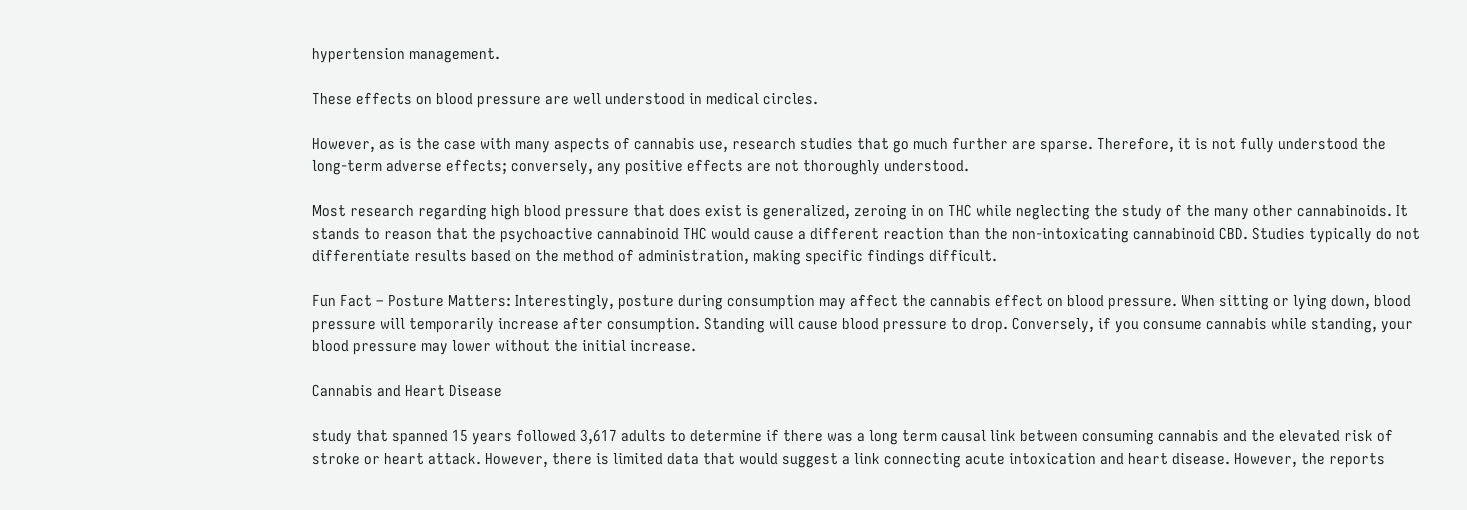hypertension management.

These effects on blood pressure are well understood in medical circles.

However, as is the case with many aspects of cannabis use, research studies that go much further are sparse. Therefore, it is not fully understood the long-term adverse effects; conversely, any positive effects are not thoroughly understood.

Most research regarding high blood pressure that does exist is generalized, zeroing in on THC while neglecting the study of the many other cannabinoids. It stands to reason that the psychoactive cannabinoid THC would cause a different reaction than the non-intoxicating cannabinoid CBD. Studies typically do not differentiate results based on the method of administration, making specific findings difficult.

Fun Fact – Posture Matters: Interestingly, posture during consumption may affect the cannabis effect on blood pressure. When sitting or lying down, blood pressure will temporarily increase after consumption. Standing will cause blood pressure to drop. Conversely, if you consume cannabis while standing, your blood pressure may lower without the initial increase.

Cannabis and Heart Disease

study that spanned 15 years followed 3,617 adults to determine if there was a long term causal link between consuming cannabis and the elevated risk of stroke or heart attack. However, there is limited data that would suggest a link connecting acute intoxication and heart disease. However, the reports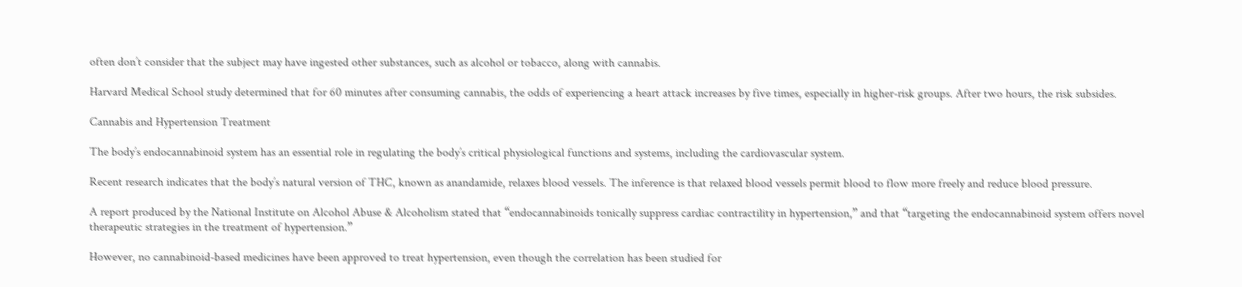often don’t consider that the subject may have ingested other substances, such as alcohol or tobacco, along with cannabis.

Harvard Medical School study determined that for 60 minutes after consuming cannabis, the odds of experiencing a heart attack increases by five times, especially in higher-risk groups. After two hours, the risk subsides.

Cannabis and Hypertension Treatment

The body’s endocannabinoid system has an essential role in regulating the body’s critical physiological functions and systems, including the cardiovascular system.

Recent research indicates that the body’s natural version of THC, known as anandamide, relaxes blood vessels. The inference is that relaxed blood vessels permit blood to flow more freely and reduce blood pressure.

A report produced by the National Institute on Alcohol Abuse & Alcoholism stated that “endocannabinoids tonically suppress cardiac contractility in hypertension,” and that “targeting the endocannabinoid system offers novel therapeutic strategies in the treatment of hypertension.”

However, no cannabinoid-based medicines have been approved to treat hypertension, even though the correlation has been studied for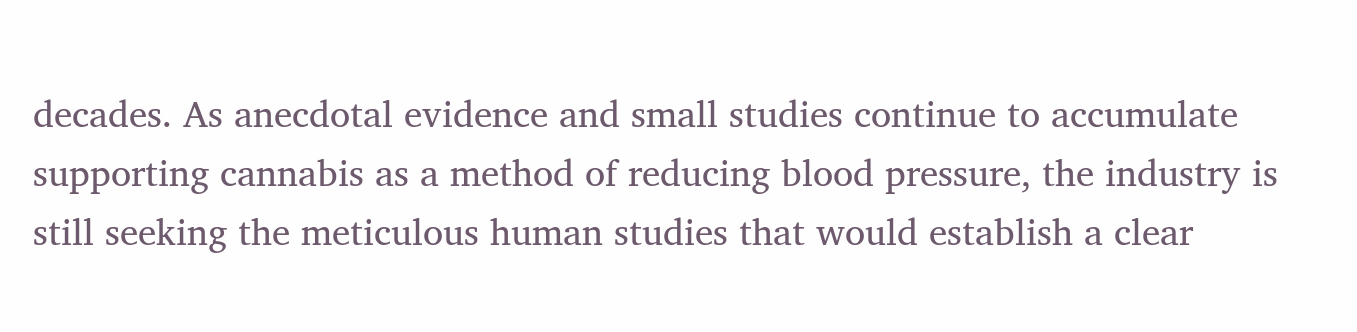decades. As anecdotal evidence and small studies continue to accumulate supporting cannabis as a method of reducing blood pressure, the industry is still seeking the meticulous human studies that would establish a clear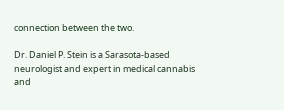connection between the two.

Dr. Daniel P. Stein is a Sarasota-based neurologist and expert in medical cannabis and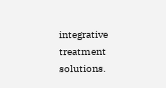integrative treatment solutions.